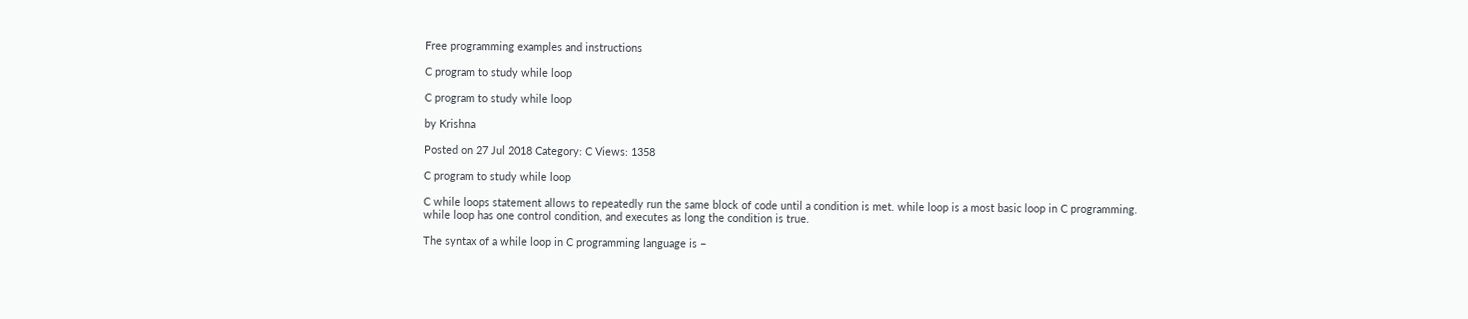Free programming examples and instructions

C program to study while loop

C program to study while loop

by Krishna

Posted on 27 Jul 2018 Category: C Views: 1358

C program to study while loop

C while loops statement allows to repeatedly run the same block of code until a condition is met. while loop is a most basic loop in C programming.
while loop has one control condition, and executes as long the condition is true.

The syntax of a while loop in C programming language is −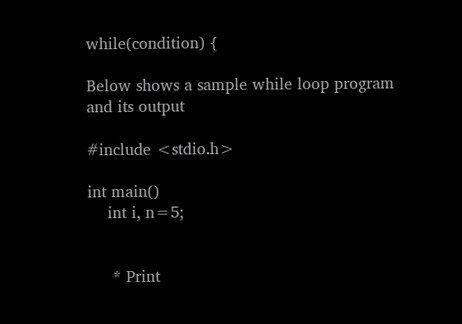while(condition) {

Below shows a sample while loop program and its output

#include <stdio.h>

int main()
    int i, n=5;


     * Print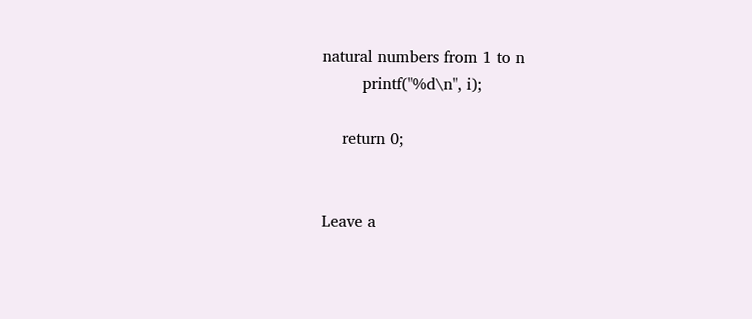natural numbers from 1 to n
        printf("%d\n", i);

    return 0;


Leave a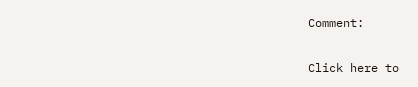Comment:

Click here to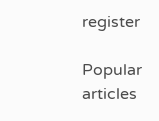register

Popular articles